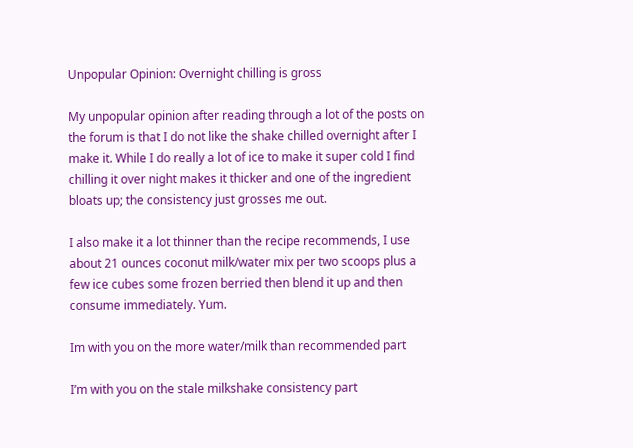Unpopular Opinion: Overnight chilling is gross

My unpopular opinion after reading through a lot of the posts on the forum is that I do not like the shake chilled overnight after I make it. While I do really a lot of ice to make it super cold I find chilling it over night makes it thicker and one of the ingredient bloats up; the consistency just grosses me out.

I also make it a lot thinner than the recipe recommends, I use about 21 ounces coconut milk/water mix per two scoops plus a few ice cubes some frozen berried then blend it up and then consume immediately. Yum.

Im with you on the more water/milk than recommended part

I’m with you on the stale milkshake consistency part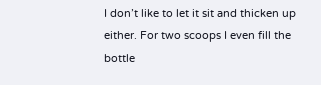I don’t like to let it sit and thicken up either. For two scoops I even fill the bottle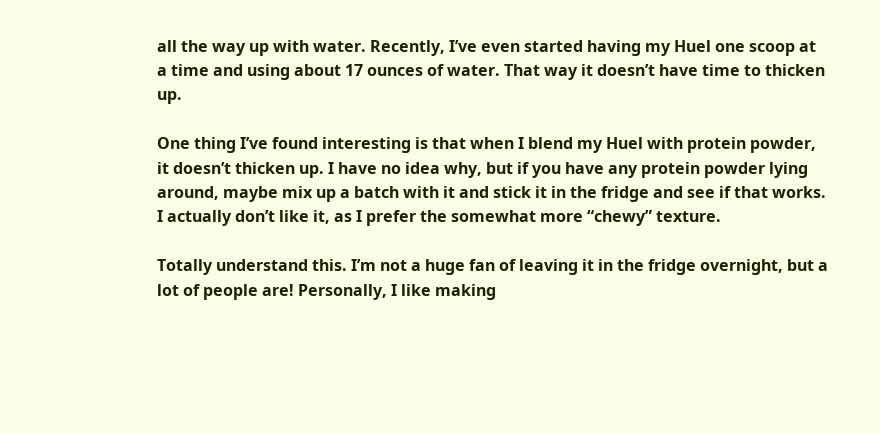all the way up with water. Recently, I’ve even started having my Huel one scoop at a time and using about 17 ounces of water. That way it doesn’t have time to thicken up.

One thing I’ve found interesting is that when I blend my Huel with protein powder, it doesn’t thicken up. I have no idea why, but if you have any protein powder lying around, maybe mix up a batch with it and stick it in the fridge and see if that works. I actually don’t like it, as I prefer the somewhat more “chewy” texture.

Totally understand this. I’m not a huge fan of leaving it in the fridge overnight, but a lot of people are! Personally, I like making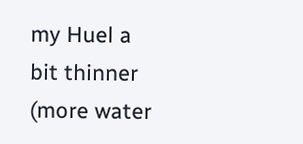my Huel a bit thinner (more water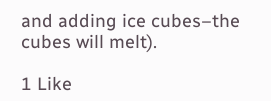and adding ice cubes–the cubes will melt).

1 Like